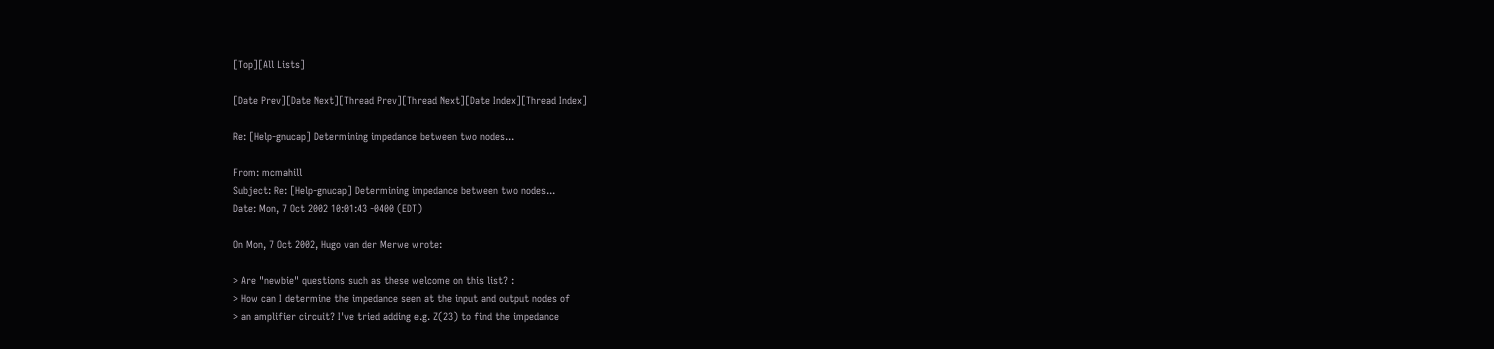[Top][All Lists]

[Date Prev][Date Next][Thread Prev][Thread Next][Date Index][Thread Index]

Re: [Help-gnucap] Determining impedance between two nodes...

From: mcmahill
Subject: Re: [Help-gnucap] Determining impedance between two nodes...
Date: Mon, 7 Oct 2002 10:01:43 -0400 (EDT)

On Mon, 7 Oct 2002, Hugo van der Merwe wrote:

> Are "newbie" questions such as these welcome on this list? :
> How can I determine the impedance seen at the input and output nodes of
> an amplifier circuit? I've tried adding e.g. Z(23) to find the impedance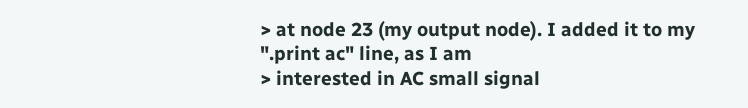> at node 23 (my output node). I added it to my ".print ac" line, as I am
> interested in AC small signal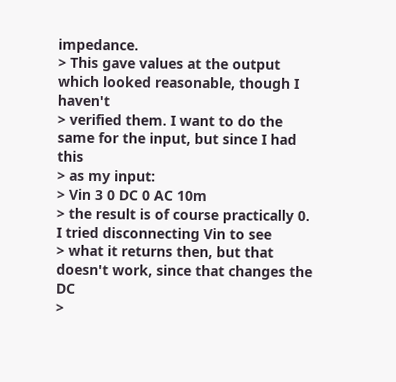impedance.
> This gave values at the output which looked reasonable, though I haven't
> verified them. I want to do the same for the input, but since I had this
> as my input:
> Vin 3 0 DC 0 AC 10m
> the result is of course practically 0. I tried disconnecting Vin to see
> what it returns then, but that doesn't work, since that changes the DC
>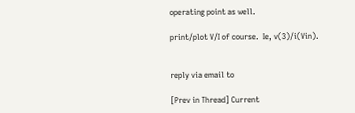operating point as well.

print/plot V/I of course.  Ie, v(3)/i(Vin).


reply via email to

[Prev in Thread] Current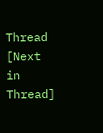Thread [Next in Thread]